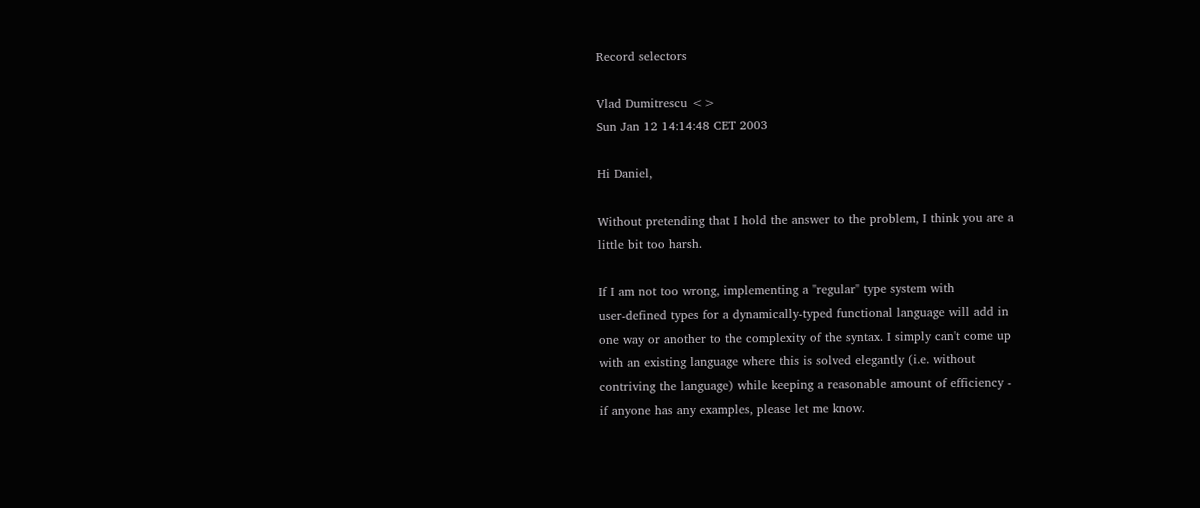Record selectors

Vlad Dumitrescu <>
Sun Jan 12 14:14:48 CET 2003

Hi Daniel,

Without pretending that I hold the answer to the problem, I think you are a
little bit too harsh.

If I am not too wrong, implementing a "regular" type system with
user-defined types for a dynamically-typed functional language will add in
one way or another to the complexity of the syntax. I simply can't come up
with an existing language where this is solved elegantly (i.e. without
contriving the language) while keeping a reasonable amount of efficiency -
if anyone has any examples, please let me know.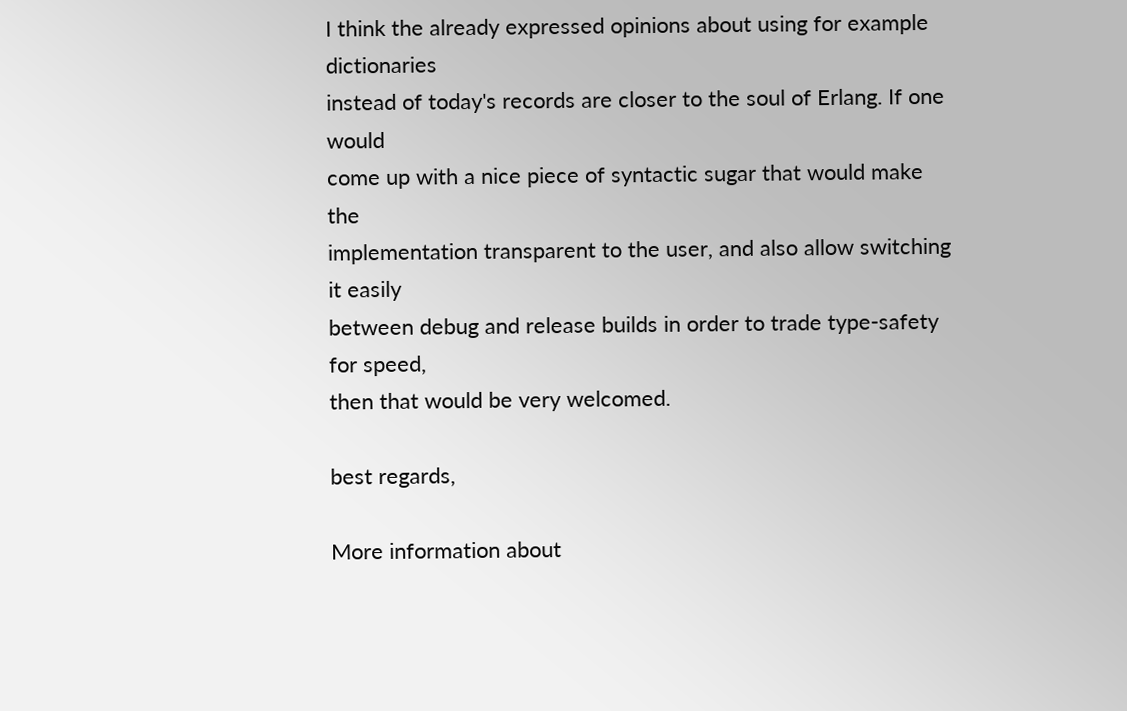I think the already expressed opinions about using for example dictionaries
instead of today's records are closer to the soul of Erlang. If one would
come up with a nice piece of syntactic sugar that would make the
implementation transparent to the user, and also allow switching it easily
between debug and release builds in order to trade type-safety for speed,
then that would be very welcomed.

best regards,

More information about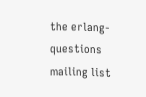the erlang-questions mailing list